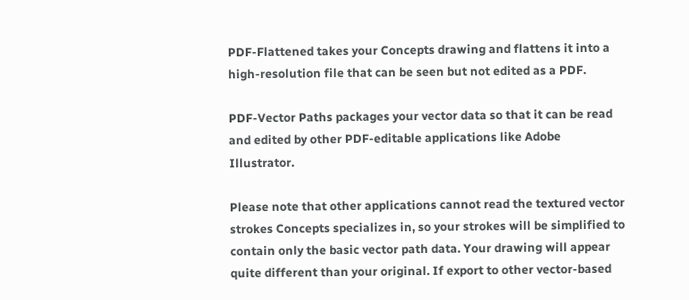PDF-Flattened takes your Concepts drawing and flattens it into a high-resolution file that can be seen but not edited as a PDF.

PDF-Vector Paths packages your vector data so that it can be read and edited by other PDF-editable applications like Adobe Illustrator.

Please note that other applications cannot read the textured vector strokes Concepts specializes in, so your strokes will be simplified to contain only the basic vector path data. Your drawing will appear quite different than your original. If export to other vector-based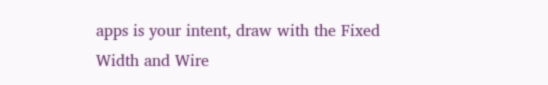apps is your intent, draw with the Fixed Width and Wire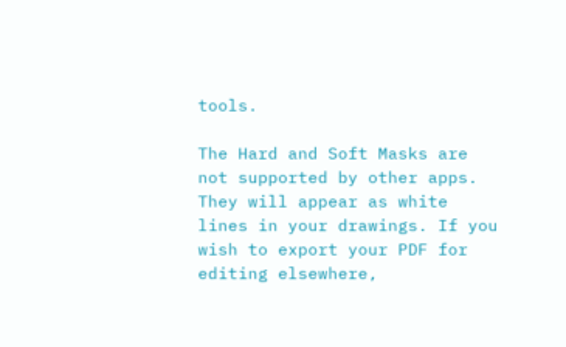tools.

The Hard and Soft Masks are not supported by other apps. They will appear as white lines in your drawings. If you wish to export your PDF for editing elsewhere,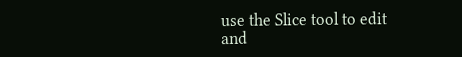use the Slice tool to edit and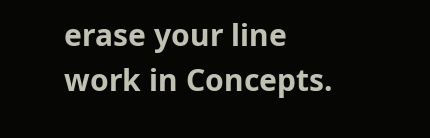erase your line work in Concepts.